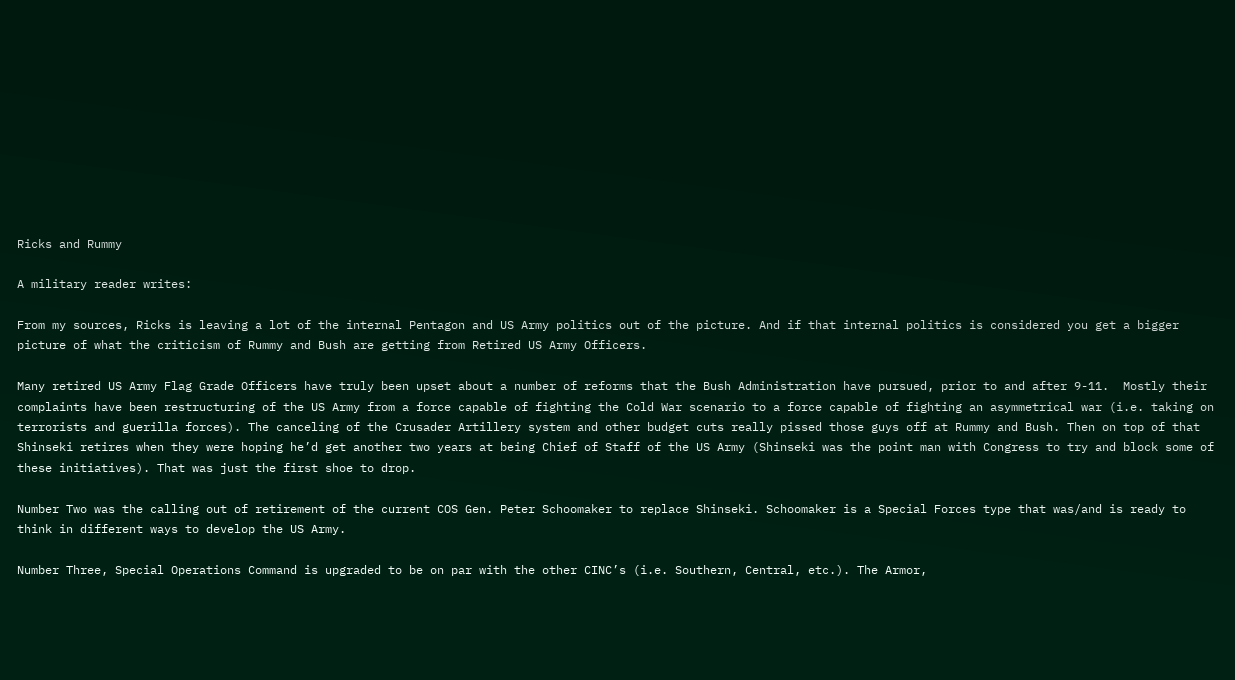Ricks and Rummy

A military reader writes:

From my sources, Ricks is leaving a lot of the internal Pentagon and US Army politics out of the picture. And if that internal politics is considered you get a bigger picture of what the criticism of Rummy and Bush are getting from Retired US Army Officers.

Many retired US Army Flag Grade Officers have truly been upset about a number of reforms that the Bush Administration have pursued, prior to and after 9-11.  Mostly their complaints have been restructuring of the US Army from a force capable of fighting the Cold War scenario to a force capable of fighting an asymmetrical war (i.e. taking on terrorists and guerilla forces). The canceling of the Crusader Artillery system and other budget cuts really pissed those guys off at Rummy and Bush. Then on top of that Shinseki retires when they were hoping he’d get another two years at being Chief of Staff of the US Army (Shinseki was the point man with Congress to try and block some of these initiatives). That was just the first shoe to drop.

Number Two was the calling out of retirement of the current COS Gen. Peter Schoomaker to replace Shinseki. Schoomaker is a Special Forces type that was/and is ready to think in different ways to develop the US Army.

Number Three, Special Operations Command is upgraded to be on par with the other CINC’s (i.e. Southern, Central, etc.). The Armor,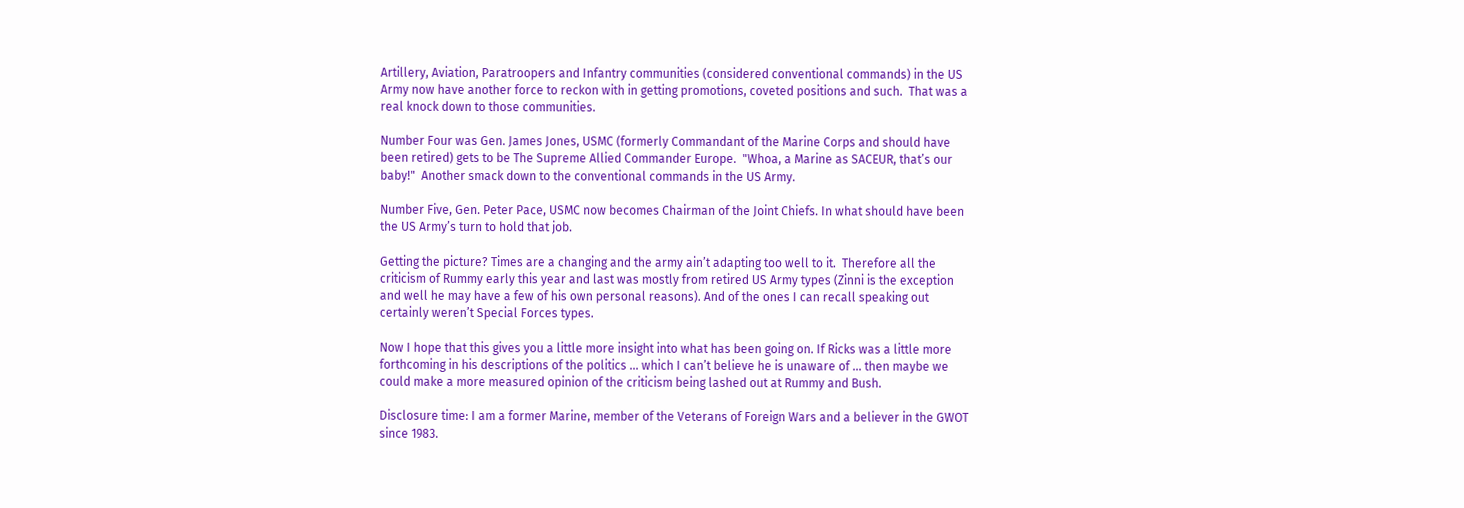Artillery, Aviation, Paratroopers and Infantry communities (considered conventional commands) in the US Army now have another force to reckon with in getting promotions, coveted positions and such.  That was a real knock down to those communities.

Number Four was Gen. James Jones, USMC (formerly Commandant of the Marine Corps and should have been retired) gets to be The Supreme Allied Commander Europe.  "Whoa, a Marine as SACEUR, that’s our baby!"  Another smack down to the conventional commands in the US Army.

Number Five, Gen. Peter Pace, USMC now becomes Chairman of the Joint Chiefs. In what should have been the US Army’s turn to hold that job.

Getting the picture? Times are a changing and the army ain’t adapting too well to it.  Therefore all the criticism of Rummy early this year and last was mostly from retired US Army types (Zinni is the exception and well he may have a few of his own personal reasons). And of the ones I can recall speaking out certainly weren’t Special Forces types.

Now I hope that this gives you a little more insight into what has been going on. If Ricks was a little more forthcoming in his descriptions of the politics ... which I can’t believe he is unaware of ... then maybe we could make a more measured opinion of the criticism being lashed out at Rummy and Bush.

Disclosure time: I am a former Marine, member of the Veterans of Foreign Wars and a believer in the GWOT since 1983.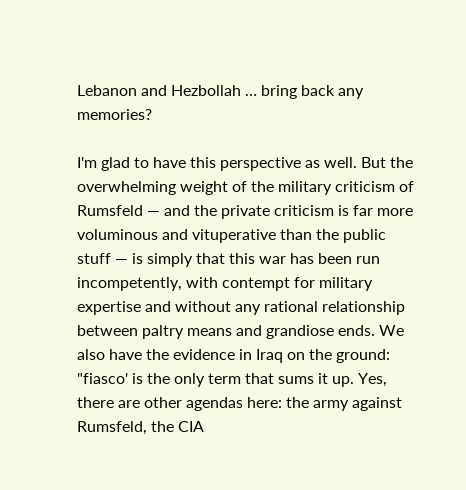Lebanon and Hezbollah … bring back any memories?

I'm glad to have this perspective as well. But the overwhelming weight of the military criticism of Rumsfeld — and the private criticism is far more voluminous and vituperative than the public stuff — is simply that this war has been run incompetently, with contempt for military expertise and without any rational relationship between paltry means and grandiose ends. We also have the evidence in Iraq on the ground: "fiasco' is the only term that sums it up. Yes, there are other agendas here: the army against Rumsfeld, the CIA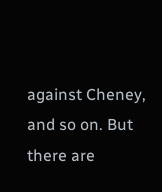against Cheney, and so on. But there are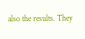also the results. They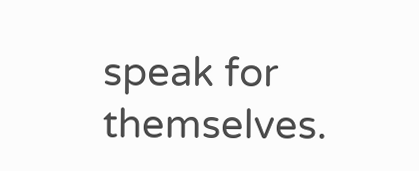speak for themselves.